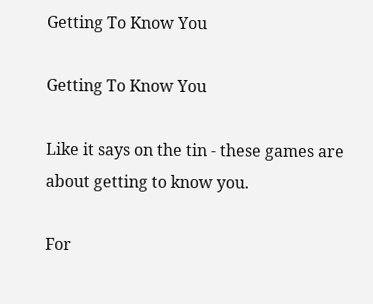Getting To Know You

Getting To Know You

Like it says on the tin - these games are about getting to know you.

For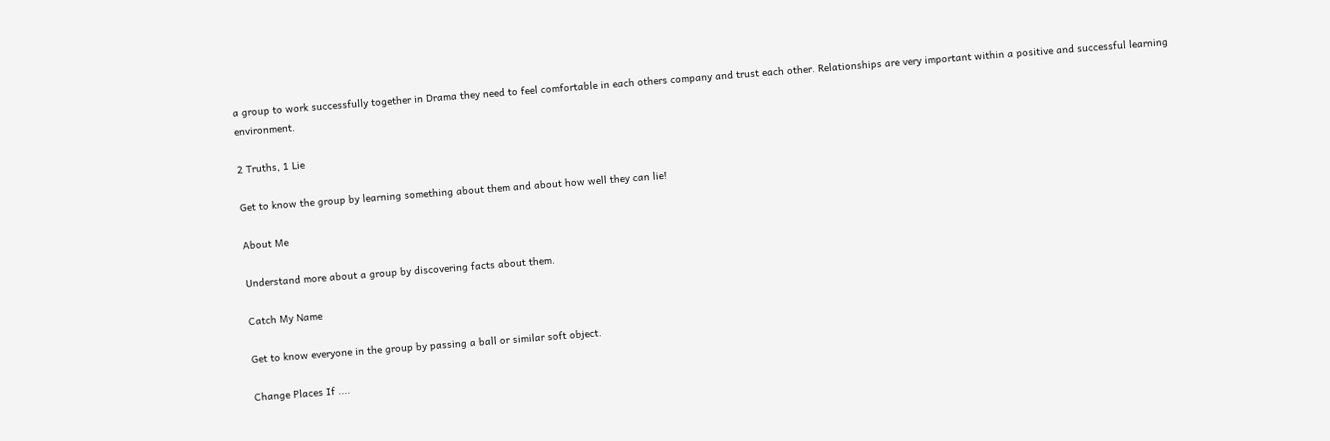a group to work successfully together in Drama they need to feel comfortable in each others company and trust each other. Relationships are very important within a positive and successful learning environment.

2 Truths, 1 Lie

Get to know the group by learning something about them and about how well they can lie!

About Me

Understand more about a group by discovering facts about them.

Catch My Name

Get to know everyone in the group by passing a ball or similar soft object.

Change Places If ....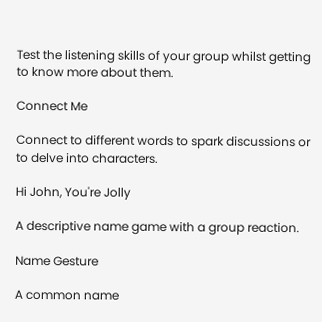Test the listening skills of your group whilst getting to know more about them.

Connect Me

Connect to different words to spark discussions or to delve into characters.

Hi John, You're Jolly

A descriptive name game with a group reaction.

Name Gesture

A common name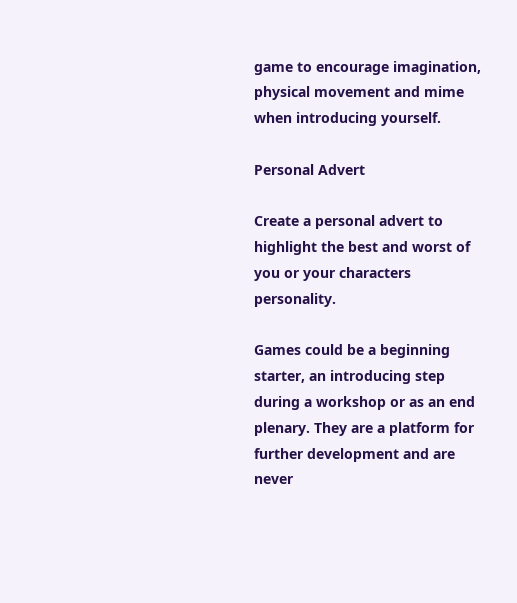game to encourage imagination, physical movement and mime when introducing yourself.

Personal Advert

Create a personal advert to highlight the best and worst of you or your characters personality.

Games could be a beginning starter, an introducing step during a workshop or as an end plenary. They are a platform for further development and are never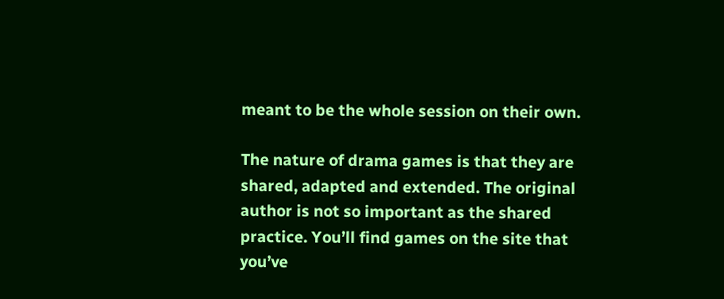meant to be the whole session on their own.

The nature of drama games is that they are shared, adapted and extended. The original author is not so important as the shared practice. You’ll find games on the site that you’ve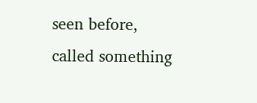seen before, called something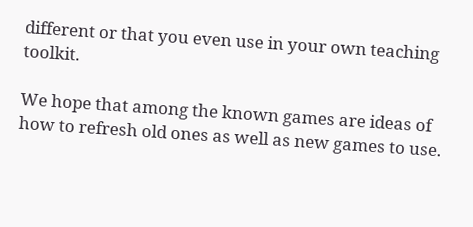different or that you even use in your own teaching toolkit.

We hope that among the known games are ideas of how to refresh old ones as well as new games to use.